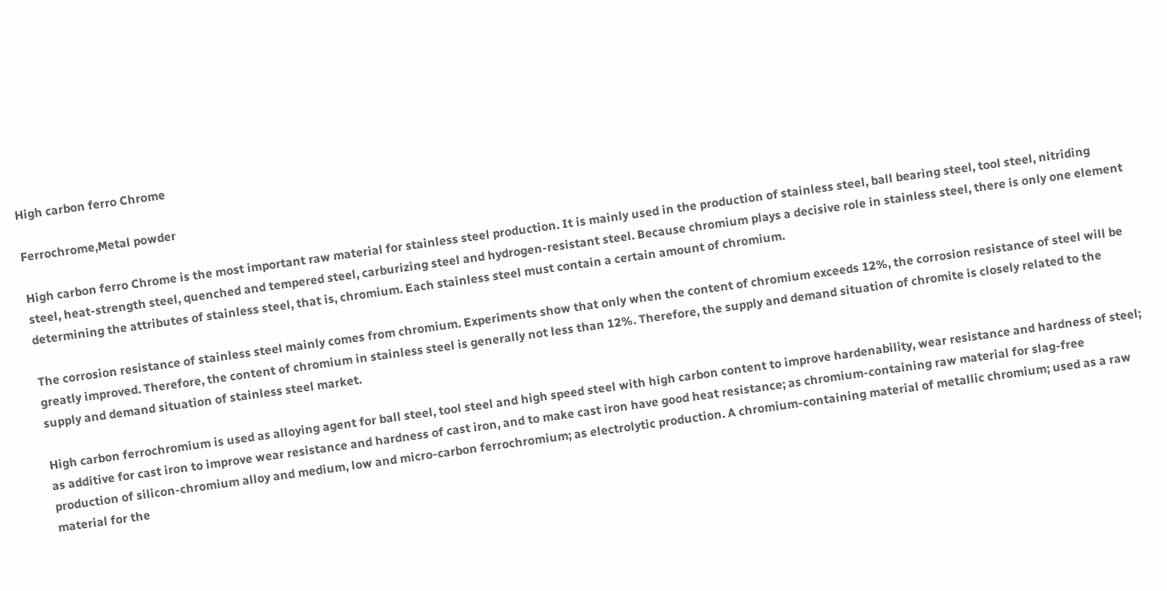High carbon ferro Chrome

Ferrochrome,Metal powder

High carbon ferro Chrome is the most important raw material for stainless steel production. It is mainly used in the production of stainless steel, ball bearing steel, tool steel, nitriding steel, heat-strength steel, quenched and tempered steel, carburizing steel and hydrogen-resistant steel. Because chromium plays a decisive role in stainless steel, there is only one element determining the attributes of stainless steel, that is, chromium. Each stainless steel must contain a certain amount of chromium.

The corrosion resistance of stainless steel mainly comes from chromium. Experiments show that only when the content of chromium exceeds 12%, the corrosion resistance of steel will be greatly improved. Therefore, the content of chromium in stainless steel is generally not less than 12%. Therefore, the supply and demand situation of chromite is closely related to the supply and demand situation of stainless steel market.

High carbon ferrochromium is used as alloying agent for ball steel, tool steel and high speed steel with high carbon content to improve hardenability, wear resistance and hardness of steel; as additive for cast iron to improve wear resistance and hardness of cast iron, and to make cast iron have good heat resistance; as chromium-containing raw material for slag-free production of silicon-chromium alloy and medium, low and micro-carbon ferrochromium; as electrolytic production. A chromium-containing material of metallic chromium; used as a raw material for the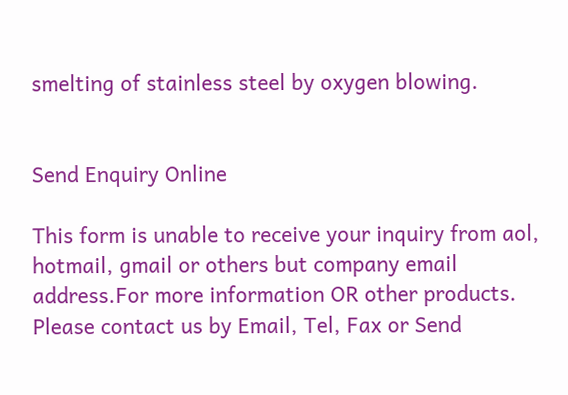smelting of stainless steel by oxygen blowing.


Send Enquiry Online

This form is unable to receive your inquiry from aol, hotmail, gmail or others but company email address.For more information OR other products. Please contact us by Email, Tel, Fax or Send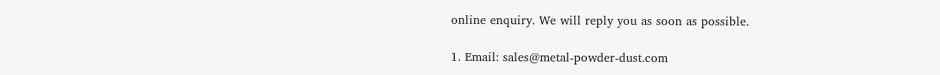online enquiry. We will reply you as soon as possible.

1. Email: sales@metal-powder-dust.com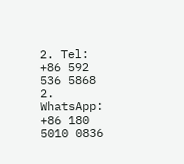2. Tel: +86 592 536 5868
2. WhatsApp: +86 180 5010 0836